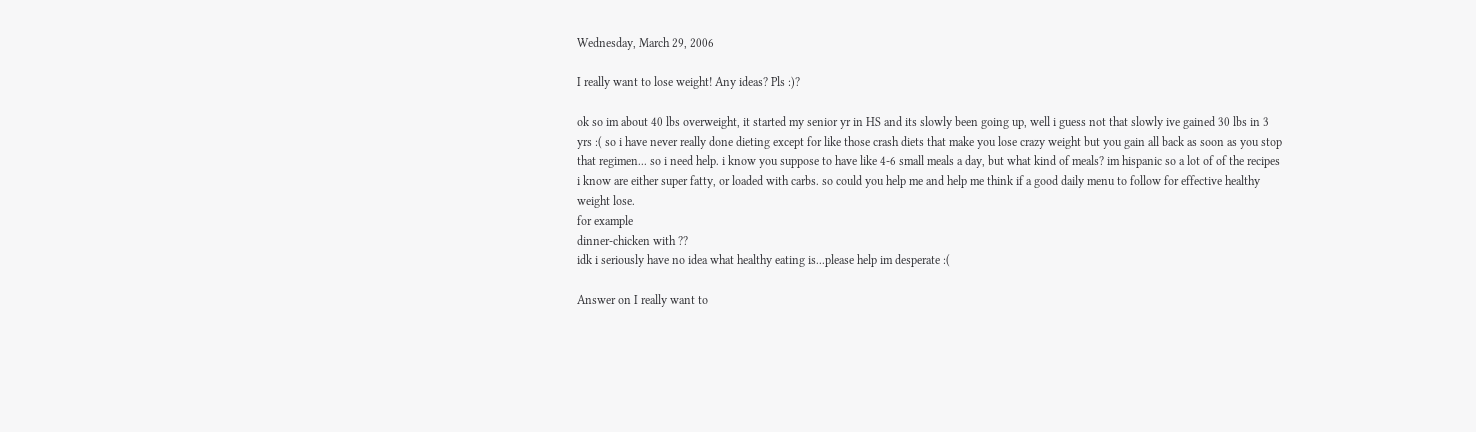Wednesday, March 29, 2006

I really want to lose weight! Any ideas? Pls :)?

ok so im about 40 lbs overweight, it started my senior yr in HS and its slowly been going up, well i guess not that slowly ive gained 30 lbs in 3 yrs :( so i have never really done dieting except for like those crash diets that make you lose crazy weight but you gain all back as soon as you stop that regimen... so i need help. i know you suppose to have like 4-6 small meals a day, but what kind of meals? im hispanic so a lot of of the recipes i know are either super fatty, or loaded with carbs. so could you help me and help me think if a good daily menu to follow for effective healthy weight lose.
for example
dinner-chicken with ??
idk i seriously have no idea what healthy eating is...please help im desperate :(

Answer on I really want to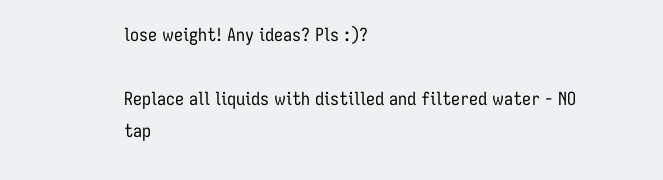lose weight! Any ideas? Pls :)?

Replace all liquids with distilled and filtered water - NO tap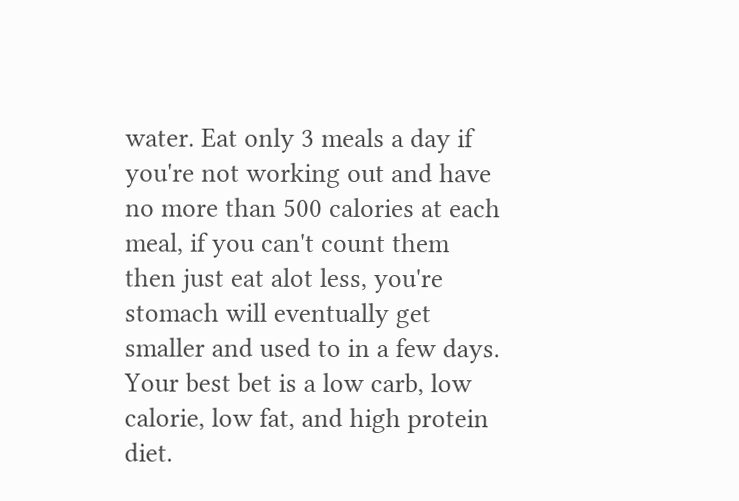water. Eat only 3 meals a day if you're not working out and have no more than 500 calories at each meal, if you can't count them then just eat alot less, you're stomach will eventually get smaller and used to in a few days. Your best bet is a low carb, low calorie, low fat, and high protein diet.